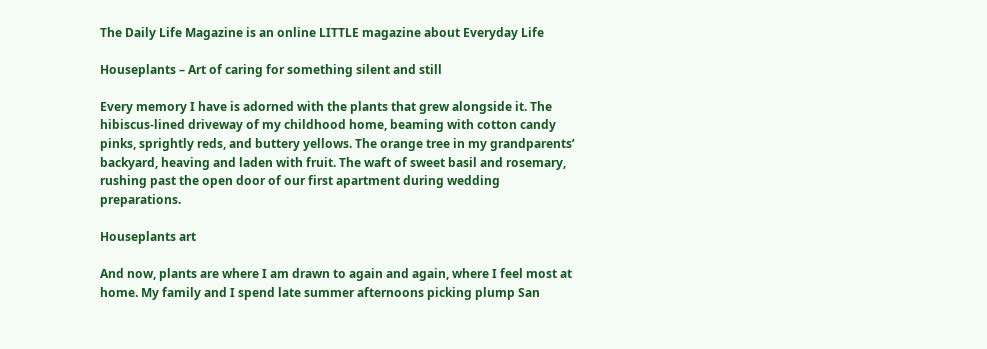The Daily Life Magazine is an online LITTLE magazine about Everyday Life

Houseplants – Art of caring for something silent and still

Every memory I have is adorned with the plants that grew alongside it. The hibiscus-lined driveway of my childhood home, beaming with cotton candy pinks, sprightly reds, and buttery yellows. The orange tree in my grandparents’ backyard, heaving and laden with fruit. The waft of sweet basil and rosemary, rushing past the open door of our first apartment during wedding preparations.

Houseplants art

And now, plants are where I am drawn to again and again, where I feel most at home. My family and I spend late summer afternoons picking plump San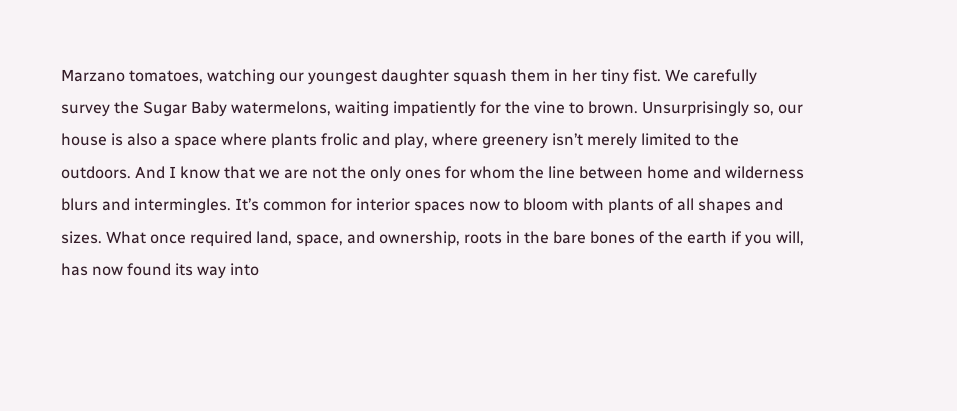Marzano tomatoes, watching our youngest daughter squash them in her tiny fist. We carefully survey the Sugar Baby watermelons, waiting impatiently for the vine to brown. Unsurprisingly so, our house is also a space where plants frolic and play, where greenery isn’t merely limited to the outdoors. And I know that we are not the only ones for whom the line between home and wilderness blurs and intermingles. It’s common for interior spaces now to bloom with plants of all shapes and sizes. What once required land, space, and ownership, roots in the bare bones of the earth if you will, has now found its way into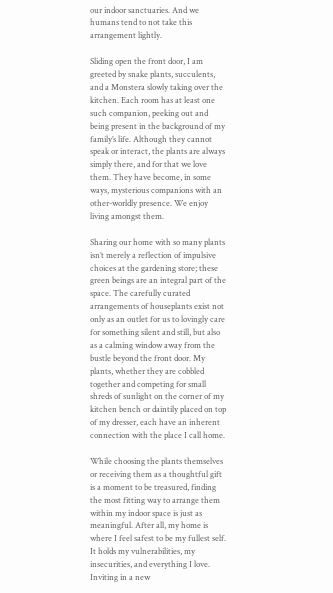our indoor sanctuaries. And we humans tend to not take this arrangement lightly.

Sliding open the front door, I am greeted by snake plants, succulents, and a Monstera slowly taking over the kitchen. Each room has at least one such companion, peeking out and being present in the background of my family’s life. Although they cannot speak or interact, the plants are always simply there, and for that we love them. They have become, in some ways, mysterious companions with an other-worldly presence. We enjoy living amongst them.

Sharing our home with so many plants isn’t merely a reflection of impulsive choices at the gardening store; these green beings are an integral part of the space. The carefully curated arrangements of houseplants exist not only as an outlet for us to lovingly care for something silent and still, but also as a calming window away from the bustle beyond the front door. My plants, whether they are cobbled together and competing for small shreds of sunlight on the corner of my kitchen bench or daintily placed on top of my dresser, each have an inherent connection with the place I call home.

While choosing the plants themselves or receiving them as a thoughtful gift is a moment to be treasured, finding the most fitting way to arrange them within my indoor space is just as meaningful. After all, my home is where I feel safest to be my fullest self. It holds my vulnerabilities, my insecurities, and everything I love. Inviting in a new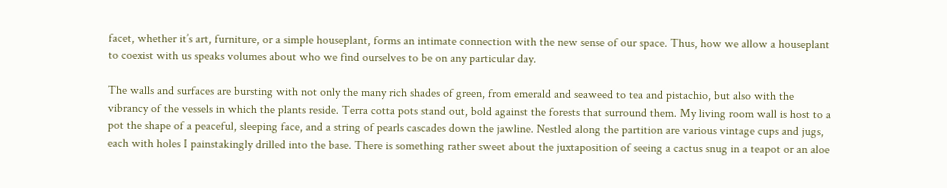facet, whether it’s art, furniture, or a simple houseplant, forms an intimate connection with the new sense of our space. Thus, how we allow a houseplant to coexist with us speaks volumes about who we find ourselves to be on any particular day.

The walls and surfaces are bursting with not only the many rich shades of green, from emerald and seaweed to tea and pistachio, but also with the vibrancy of the vessels in which the plants reside. Terra cotta pots stand out, bold against the forests that surround them. My living room wall is host to a pot the shape of a peaceful, sleeping face, and a string of pearls cascades down the jawline. Nestled along the partition are various vintage cups and jugs, each with holes I painstakingly drilled into the base. There is something rather sweet about the juxtaposition of seeing a cactus snug in a teapot or an aloe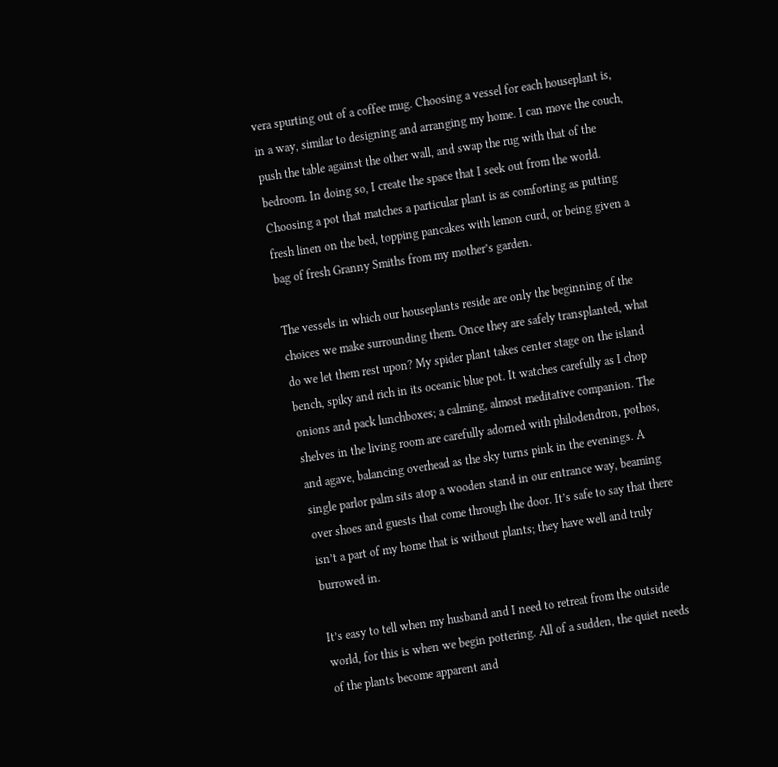vera spurting out of a coffee mug. Choosing a vessel for each houseplant is, in a way, similar to designing and arranging my home. I can move the couch, push the table against the other wall, and swap the rug with that of the bedroom. In doing so, I create the space that I seek out from the world. Choosing a pot that matches a particular plant is as comforting as putting fresh linen on the bed, topping pancakes with lemon curd, or being given a bag of fresh Granny Smiths from my mother’s garden.

The vessels in which our houseplants reside are only the beginning of the choices we make surrounding them. Once they are safely transplanted, what do we let them rest upon? My spider plant takes center stage on the island bench, spiky and rich in its oceanic blue pot. It watches carefully as I chop onions and pack lunchboxes; a calming, almost meditative companion. The shelves in the living room are carefully adorned with philodendron, pothos, and agave, balancing overhead as the sky turns pink in the evenings. A single parlor palm sits atop a wooden stand in our entrance way, beaming over shoes and guests that come through the door. It’s safe to say that there isn’t a part of my home that is without plants; they have well and truly burrowed in.

It’s easy to tell when my husband and I need to retreat from the outside world, for this is when we begin pottering. All of a sudden, the quiet needs of the plants become apparent and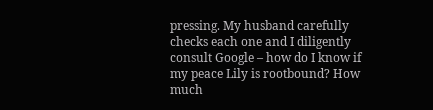pressing. My husband carefully checks each one and I diligently consult Google – how do I know if my peace Lily is rootbound? How much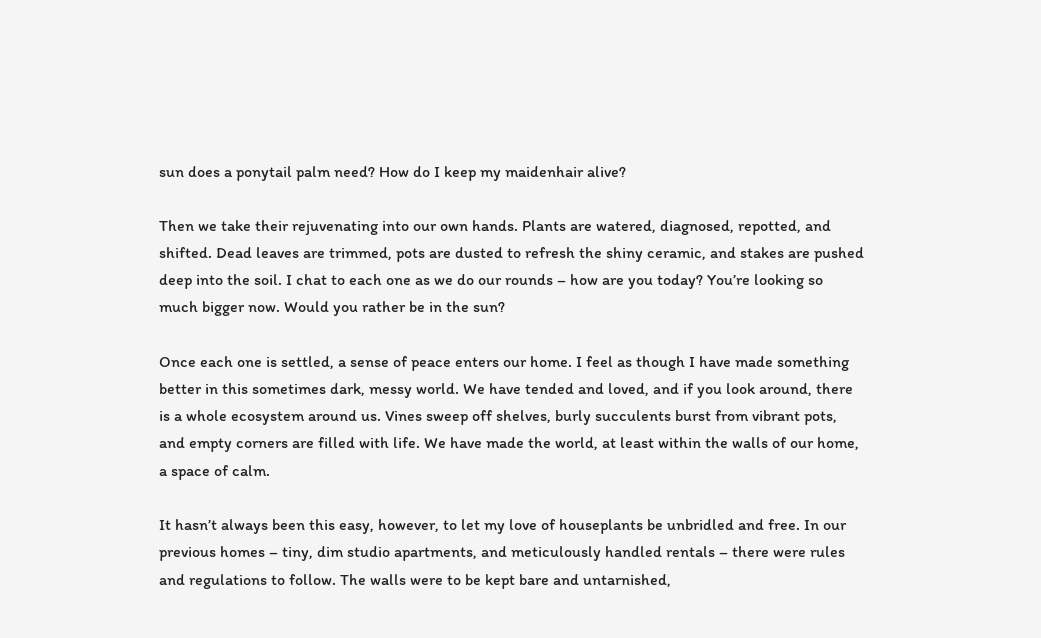sun does a ponytail palm need? How do I keep my maidenhair alive?

Then we take their rejuvenating into our own hands. Plants are watered, diagnosed, repotted, and shifted. Dead leaves are trimmed, pots are dusted to refresh the shiny ceramic, and stakes are pushed deep into the soil. I chat to each one as we do our rounds – how are you today? You’re looking so much bigger now. Would you rather be in the sun?

Once each one is settled, a sense of peace enters our home. I feel as though I have made something better in this sometimes dark, messy world. We have tended and loved, and if you look around, there is a whole ecosystem around us. Vines sweep off shelves, burly succulents burst from vibrant pots, and empty corners are filled with life. We have made the world, at least within the walls of our home, a space of calm.

It hasn’t always been this easy, however, to let my love of houseplants be unbridled and free. In our previous homes – tiny, dim studio apartments, and meticulously handled rentals – there were rules and regulations to follow. The walls were to be kept bare and untarnished,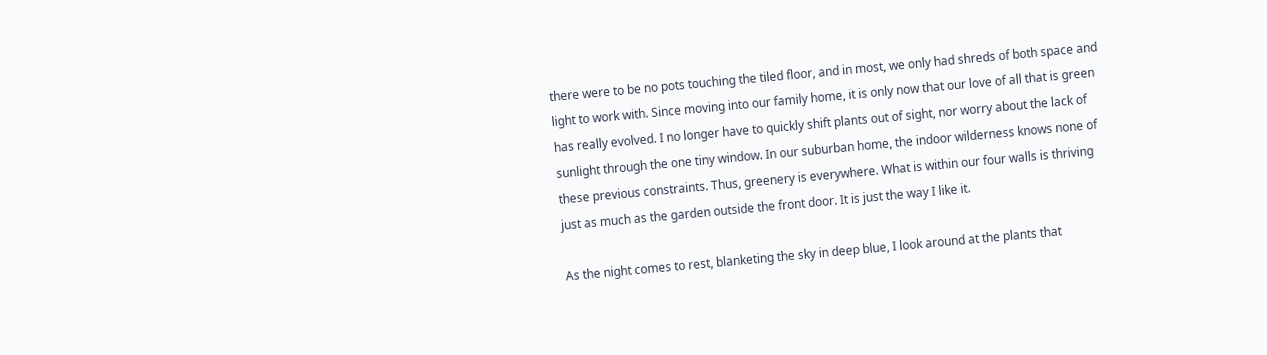there were to be no pots touching the tiled floor, and in most, we only had shreds of both space and light to work with. Since moving into our family home, it is only now that our love of all that is green has really evolved. I no longer have to quickly shift plants out of sight, nor worry about the lack of sunlight through the one tiny window. In our suburban home, the indoor wilderness knows none of these previous constraints. Thus, greenery is everywhere. What is within our four walls is thriving just as much as the garden outside the front door. It is just the way I like it.

As the night comes to rest, blanketing the sky in deep blue, I look around at the plants that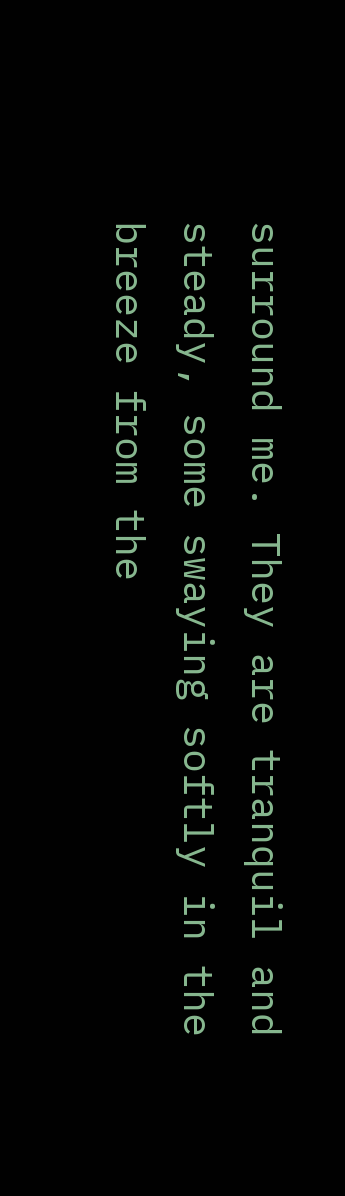surround me. They are tranquil and steady, some swaying softly in the breeze from the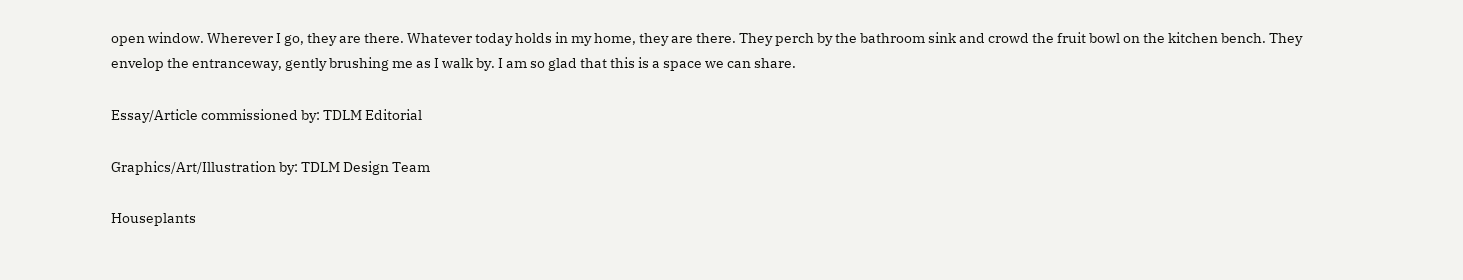open window. Wherever I go, they are there. Whatever today holds in my home, they are there. They perch by the bathroom sink and crowd the fruit bowl on the kitchen bench. They envelop the entranceway, gently brushing me as I walk by. I am so glad that this is a space we can share.

Essay/Article commissioned by: TDLM Editorial

Graphics/Art/Illustration by: TDLM Design Team

Houseplants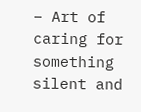– Art of caring for something silent and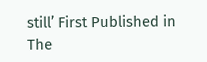still’ First Published in The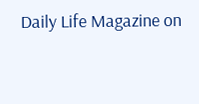Daily Life Magazine on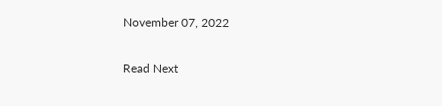November 07, 2022


Read Next